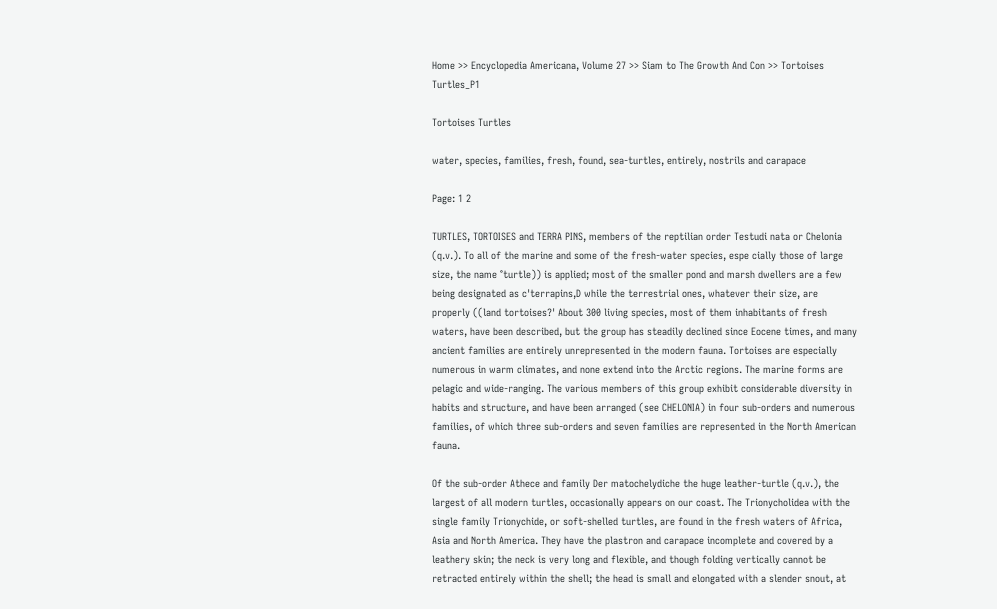Home >> Encyclopedia Americana, Volume 27 >> Siam to The Growth And Con >> Tortoises Turtles_P1

Tortoises Turtles

water, species, families, fresh, found, sea-turtles, entirely, nostrils and carapace

Page: 1 2

TURTLES, TORTOISES and TERRA PINS, members of the reptilian order Testudi nata or Chelonia (q.v.). To all of the marine and some of the fresh-water species, espe cially those of large size, the name °turtle)) is applied; most of the smaller pond and marsh dwellers are a few being designated as c'terrapins,D while the terrestrial ones, whatever their size, are properly ((land tortoises?' About 300 living species, most of them inhabitants of fresh waters, have been described, but the group has steadily declined since Eocene times, and many ancient families are entirely unrepresented in the modern fauna. Tortoises are especially numerous in warm climates, and none extend into the Arctic regions. The marine forms are pelagic and wide-ranging. The various members of this group exhibit considerable diversity in habits and structure, and have been arranged (see CHELONIA) in four sub-orders and numerous families, of which three sub-orders and seven families are represented in the North American fauna.

Of the sub-order Athece and family Der matochelydiche the huge leather-turtle (q.v.), the largest of all modern turtles, occasionally appears on our coast. The Trionycholidea with the single family Trionychide, or soft-shelled turtles, are found in the fresh waters of Africa, Asia and North America. They have the plastron and carapace incomplete and covered by a leathery skin; the neck is very long and flexible, and though folding vertically cannot be retracted entirely within the shell; the head is small and elongated with a slender snout, at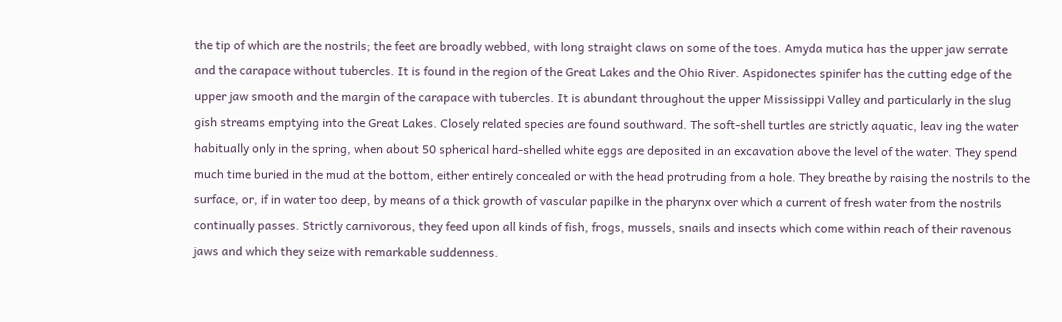the tip of which are the nostrils; the feet are broadly webbed, with long straight claws on some of the toes. Amyda mutica has the upper jaw serrate and the carapace without tubercles. It is found in the region of the Great Lakes and the Ohio River. Aspidonectes spinifer has the cutting edge of the upper jaw smooth and the margin of the carapace with tubercles. It is abundant throughout the upper Mississippi Valley and particularly in the slug gish streams emptying into the Great Lakes. Closely related species are found southward. The soft-shell turtles are strictly aquatic, leav ing the water habitually only in the spring, when about 50 spherical hard-shelled white eggs are deposited in an excavation above the level of the water. They spend much time buried in the mud at the bottom, either entirely concealed or with the head protruding from a hole. They breathe by raising the nostrils to the surface, or, if in water too deep, by means of a thick growth of vascular papilke in the pharynx over which a current of fresh water from the nostrils continually passes. Strictly carnivorous, they feed upon all kinds of fish, frogs, mussels, snails and insects which come within reach of their ravenous jaws and which they seize with remarkable suddenness.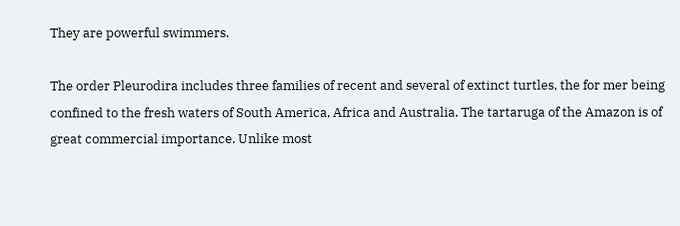They are powerful swimmers.

The order Pleurodira includes three families of recent and several of extinct turtles, the for mer being confined to the fresh waters of South America, Africa and Australia. The tartaruga of the Amazon is of great commercial importance. Unlike most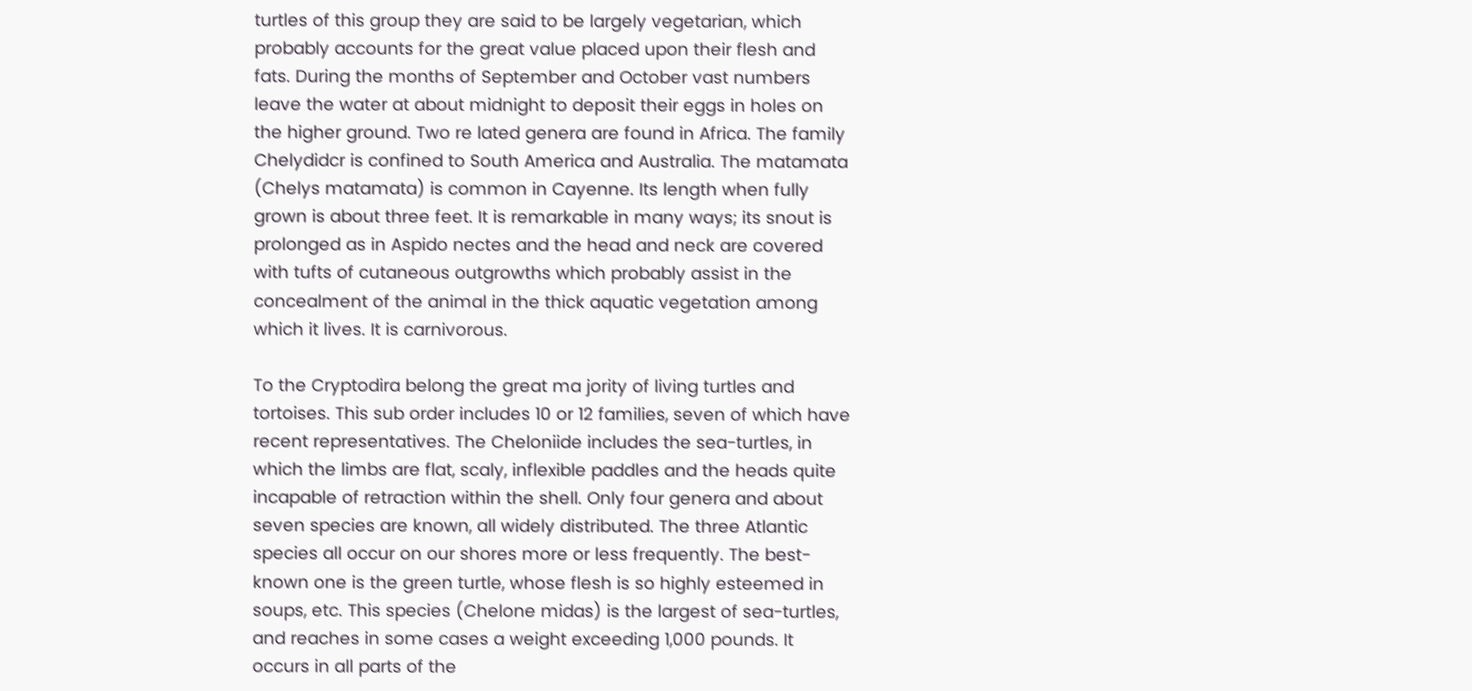turtles of this group they are said to be largely vegetarian, which probably accounts for the great value placed upon their flesh and fats. During the months of September and October vast numbers leave the water at about midnight to deposit their eggs in holes on the higher ground. Two re lated genera are found in Africa. The family Chelydidcr is confined to South America and Australia. The matamata (Chelys matamata) is common in Cayenne. Its length when fully grown is about three feet. It is remarkable in many ways; its snout is prolonged as in Aspido nectes and the head and neck are covered with tufts of cutaneous outgrowths which probably assist in the concealment of the animal in the thick aquatic vegetation among which it lives. It is carnivorous.

To the Cryptodira belong the great ma jority of living turtles and tortoises. This sub order includes 10 or 12 families, seven of which have recent representatives. The Cheloniide includes the sea-turtles, in which the limbs are flat, scaly, inflexible paddles and the heads quite incapable of retraction within the shell. Only four genera and about seven species are known, all widely distributed. The three Atlantic species all occur on our shores more or less frequently. The best-known one is the green turtle, whose flesh is so highly esteemed in soups, etc. This species (Chelone midas) is the largest of sea-turtles, and reaches in some cases a weight exceeding 1,000 pounds. It occurs in all parts of the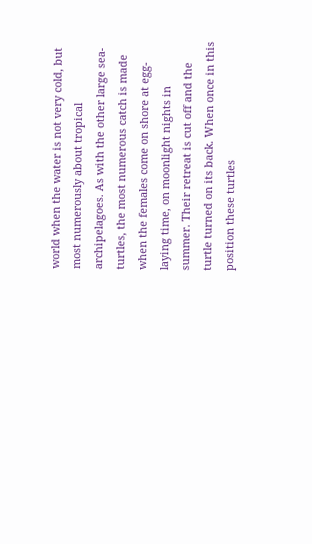world when the water is not very cold, but most numerously about tropical archipelagoes. As with the other large sea-turtles, the most numerous catch is made when the females come on shore at egg-laying time, on moonlight nights in summer. Their retreat is cut off and the turtle turned on its back. When once in this position these turtles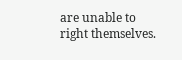are unable to right themselves.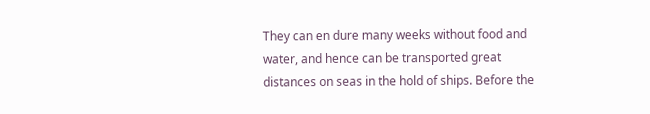They can en dure many weeks without food and water, and hence can be transported great distances on seas in the hold of ships. Before the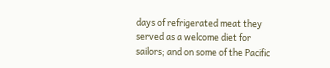days of refrigerated meat they served as a welcome diet for sailors; and on some of the Pacific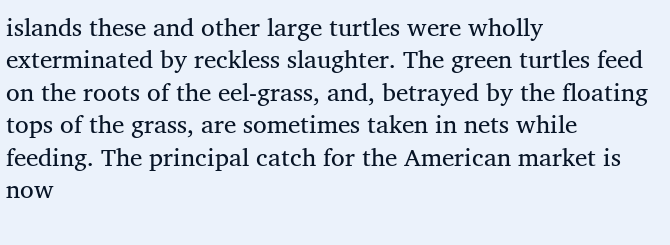islands these and other large turtles were wholly exterminated by reckless slaughter. The green turtles feed on the roots of the eel-grass, and, betrayed by the floating tops of the grass, are sometimes taken in nets while feeding. The principal catch for the American market is now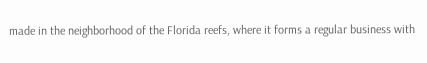made in the neighborhood of the Florida reefs, where it forms a regular business with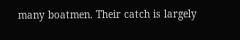many boatmen. Their catch is largely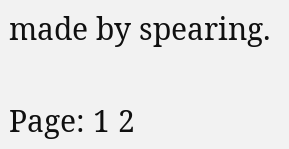made by spearing.

Page: 1 2